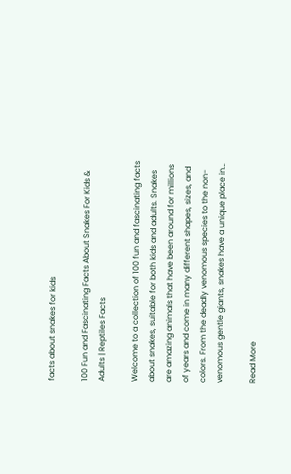facts about snakes for kids

100 Fun and Fascinating Facts About Snakes For Kids & Adults | Reptiles Facts

Welcome to a collection of 100 fun and fascinating facts about snakes, suitable for both kids and adults. Snakes are amazing animals that have been around for millions of years and come in many different shapes, sizes, and colors. From the deadly venomous species to the non-venomous gentle giants, snakes have a unique place in…

Read More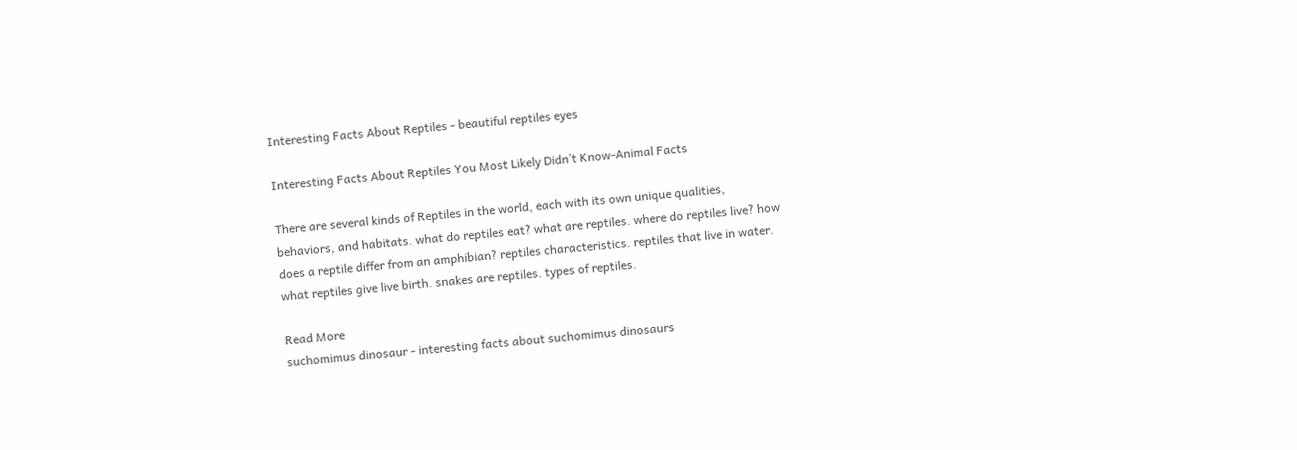Interesting Facts About Reptiles - beautiful reptiles eyes

Interesting Facts About Reptiles You Most Likely Didn’t Know-Animal Facts

There are several kinds of Reptiles in the world, each with its own unique qualities, behaviors, and habitats. what do reptiles eat? what are reptiles. where do reptiles live? how does a reptile differ from an amphibian? reptiles characteristics. reptiles that live in water. what reptiles give live birth. snakes are reptiles. types of reptiles.

Read More
suchomimus dinosaur - interesting facts about suchomimus dinosaurs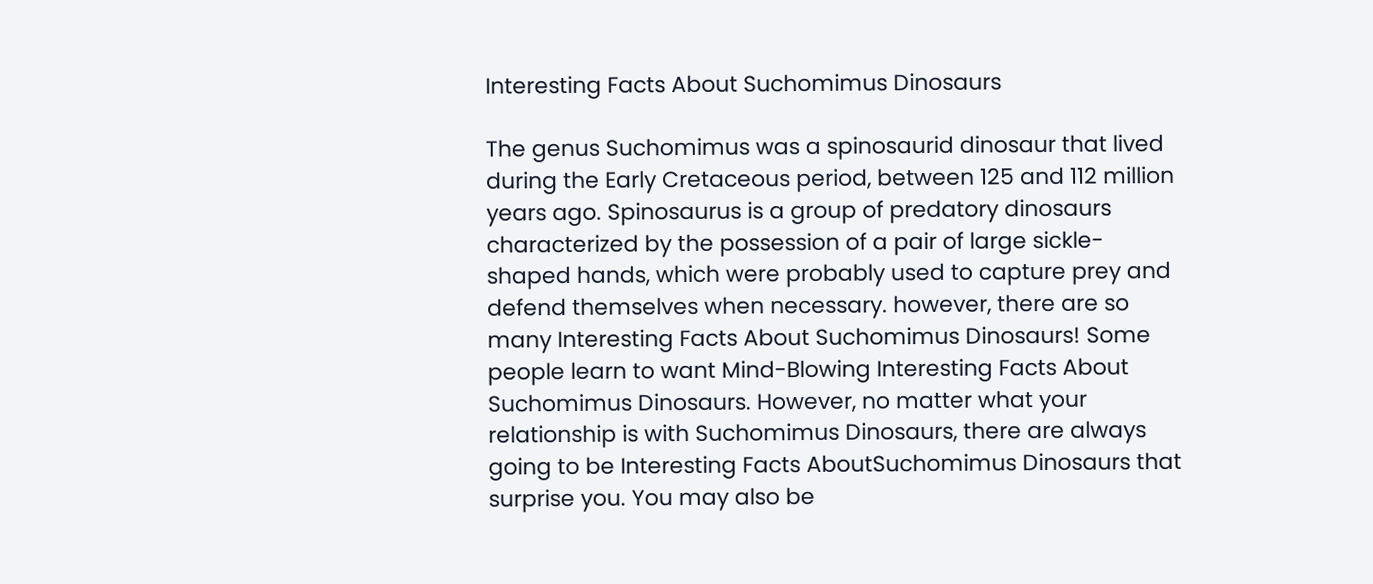Interesting Facts About Suchomimus Dinosaurs

The genus Suchomimus was a spinosaurid dinosaur that lived during the Early Cretaceous period, between 125 and 112 million years ago. Spinosaurus is a group of predatory dinosaurs characterized by the possession of a pair of large sickle-shaped hands, which were probably used to capture prey and defend themselves when necessary. however, there are so many Interesting Facts About Suchomimus Dinosaurs! Some people learn to want Mind-Blowing Interesting Facts About Suchomimus Dinosaurs. However, no matter what your relationship is with Suchomimus Dinosaurs, there are always going to be Interesting Facts AboutSuchomimus Dinosaurs that surprise you. You may also be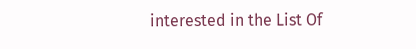interested in the List Of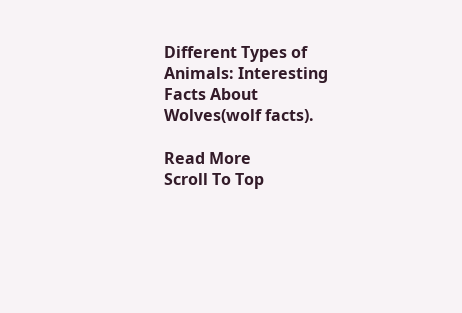Different Types of Animals: Interesting Facts About Wolves(wolf facts).

Read More
Scroll To Top